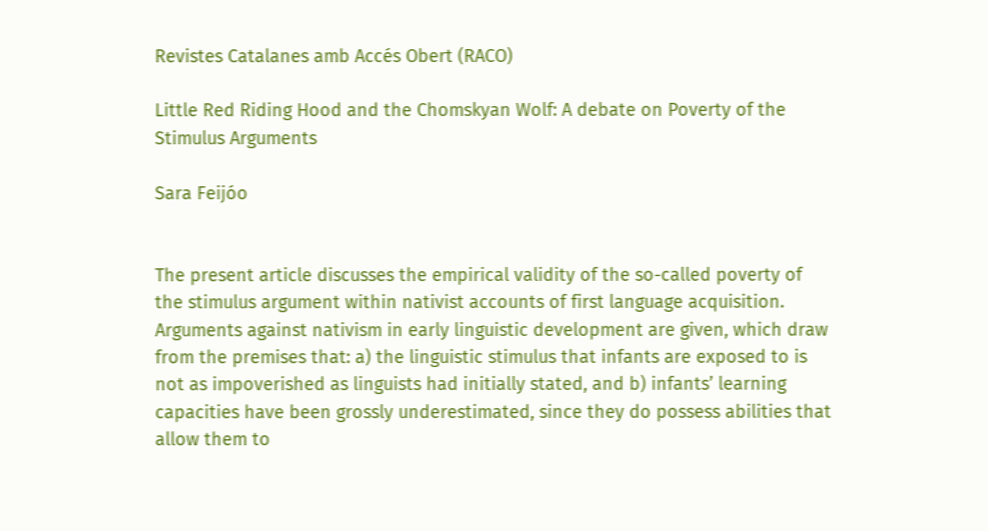Revistes Catalanes amb Accés Obert (RACO)

Little Red Riding Hood and the Chomskyan Wolf: A debate on Poverty of the Stimulus Arguments

Sara Feijóo


The present article discusses the empirical validity of the so-called poverty of the stimulus argument within nativist accounts of first language acquisition. Arguments against nativism in early linguistic development are given, which draw from the premises that: a) the linguistic stimulus that infants are exposed to is not as impoverished as linguists had initially stated, and b) infants’ learning capacities have been grossly underestimated, since they do possess abilities that allow them to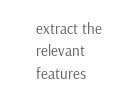extract the relevant features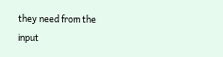they need from the input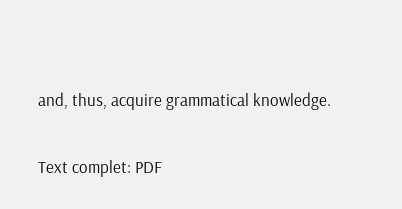and, thus, acquire grammatical knowledge.

Text complet: PDF